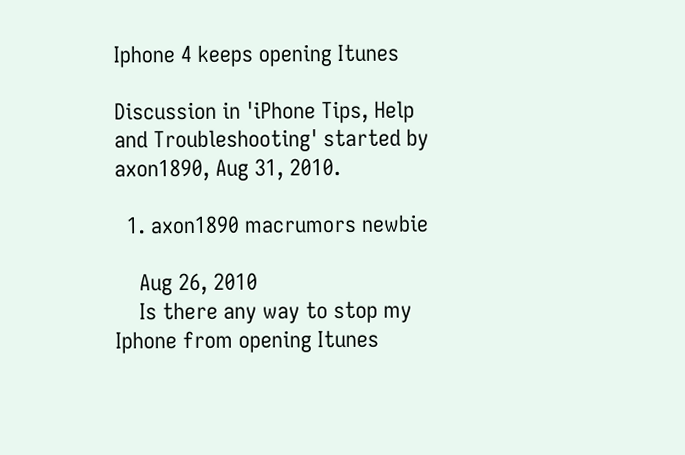Iphone 4 keeps opening Itunes

Discussion in 'iPhone Tips, Help and Troubleshooting' started by axon1890, Aug 31, 2010.

  1. axon1890 macrumors newbie

    Aug 26, 2010
    Is there any way to stop my Iphone from opening Itunes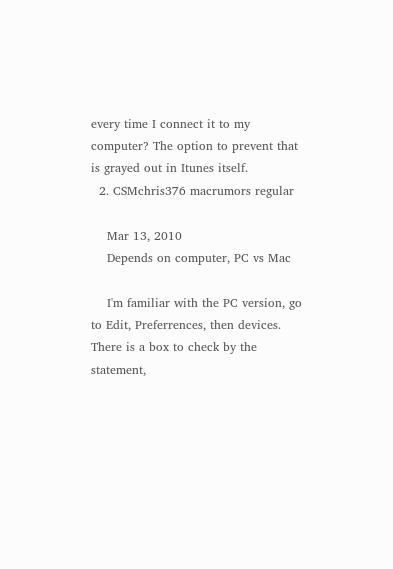every time I connect it to my computer? The option to prevent that is grayed out in Itunes itself.
  2. CSMchris376 macrumors regular

    Mar 13, 2010
    Depends on computer, PC vs Mac

    I'm familiar with the PC version, go to Edit, Preferrences, then devices. There is a box to check by the statement,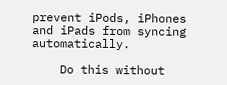prevent iPods, iPhones and iPads from syncing automatically.

    Do this without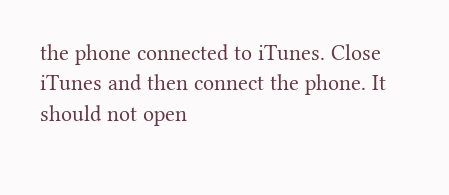the phone connected to iTunes. Close iTunes and then connect the phone. It should not open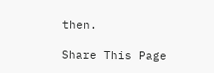then.

Share This Page